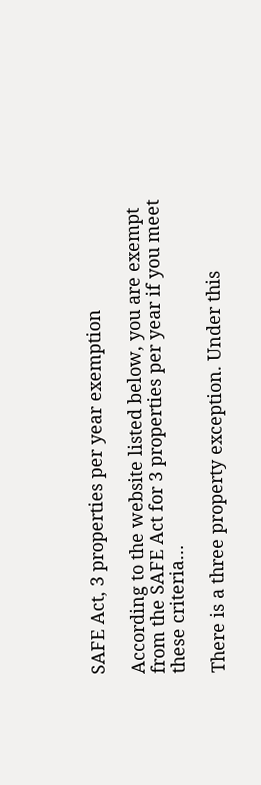SAFE Act, 3 properties per year exemption

According to the website listed below, you are exempt from the SAFE Act for 3 properties per year if you meet these criteria…

There is a three property exception. Under this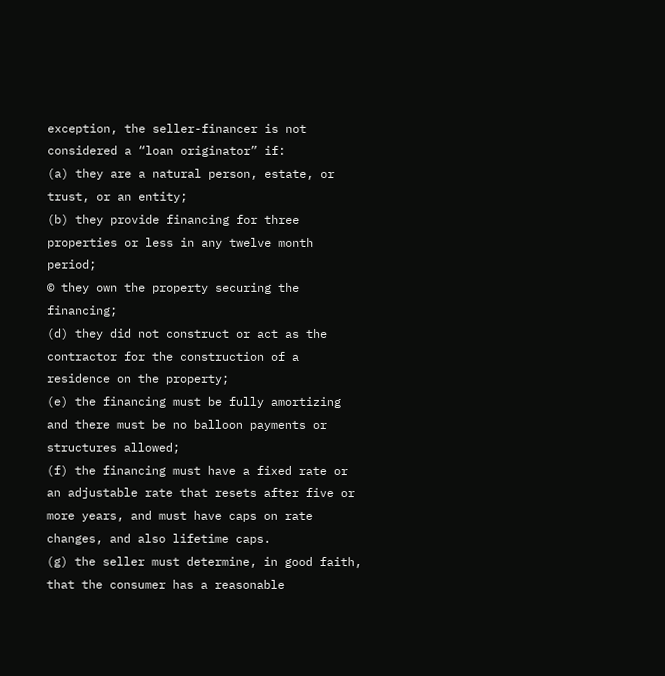exception, the seller-financer is not considered a “loan originator” if:
(a) they are a natural person, estate, or trust, or an entity;
(b) they provide financing for three properties or less in any twelve month period;
© they own the property securing the financing;
(d) they did not construct or act as the contractor for the construction of a residence on the property;
(e) the financing must be fully amortizing and there must be no balloon payments or structures allowed;
(f) the financing must have a fixed rate or an adjustable rate that resets after five or more years, and must have caps on rate changes, and also lifetime caps.
(g) the seller must determine, in good faith, that the consumer has a reasonable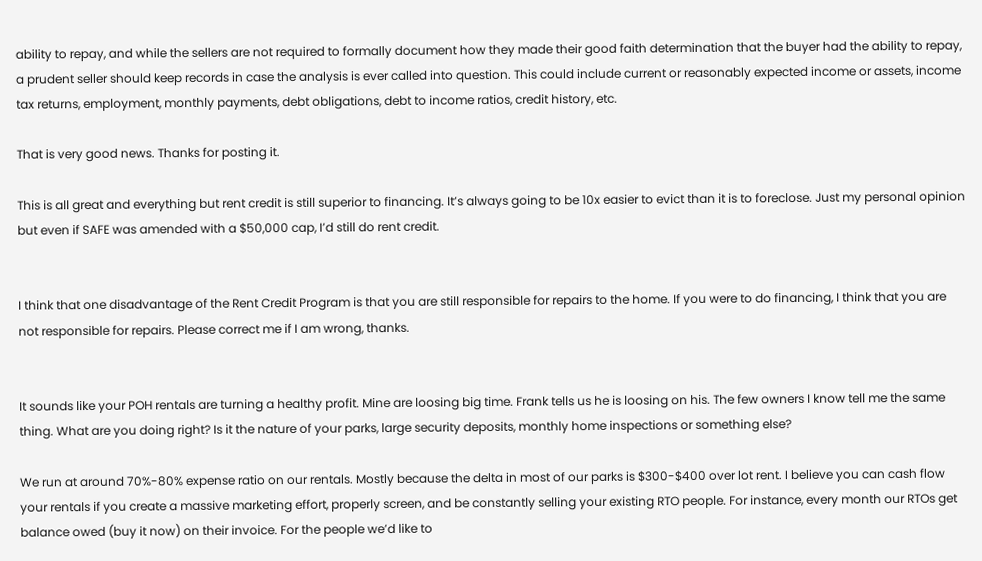ability to repay, and while the sellers are not required to formally document how they made their good faith determination that the buyer had the ability to repay, a prudent seller should keep records in case the analysis is ever called into question. This could include current or reasonably expected income or assets, income tax returns, employment, monthly payments, debt obligations, debt to income ratios, credit history, etc.

That is very good news. Thanks for posting it.

This is all great and everything but rent credit is still superior to financing. It’s always going to be 10x easier to evict than it is to foreclose. Just my personal opinion but even if SAFE was amended with a $50,000 cap, I’d still do rent credit.


I think that one disadvantage of the Rent Credit Program is that you are still responsible for repairs to the home. If you were to do financing, I think that you are not responsible for repairs. Please correct me if I am wrong, thanks.


It sounds like your POH rentals are turning a healthy profit. Mine are loosing big time. Frank tells us he is loosing on his. The few owners I know tell me the same thing. What are you doing right? Is it the nature of your parks, large security deposits, monthly home inspections or something else?

We run at around 70%-80% expense ratio on our rentals. Mostly because the delta in most of our parks is $300-$400 over lot rent. I believe you can cash flow your rentals if you create a massive marketing effort, properly screen, and be constantly selling your existing RTO people. For instance, every month our RTOs get balance owed (buy it now) on their invoice. For the people we’d like to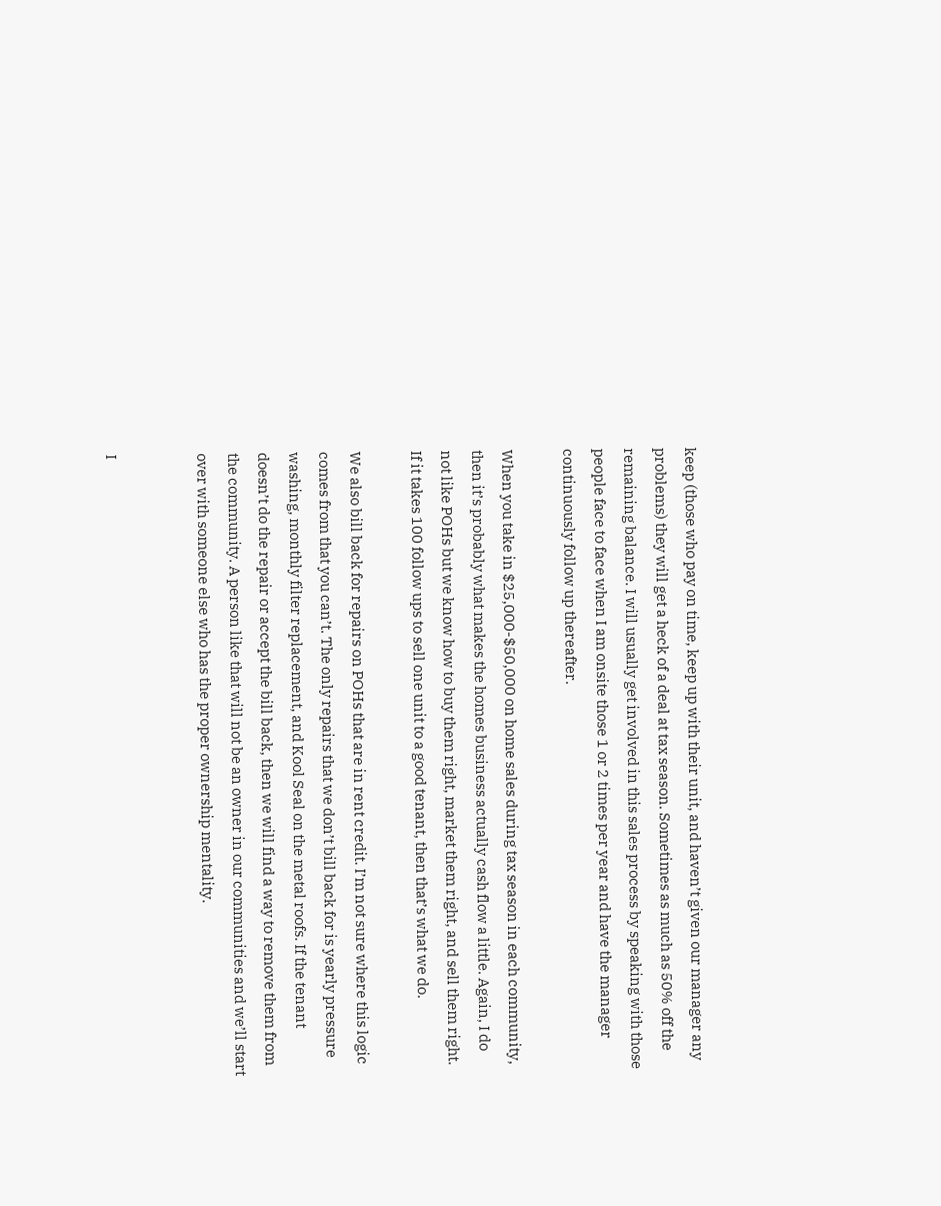keep (those who pay on time, keep up with their unit, and haven’t given our manager any problems) they will get a heck of a deal at tax season. Sometimes as much as 50% off the remaining balance. I will usually get involved in this sales process by speaking with those people face to face when I am onsite those 1 or 2 times per year and have the manager continuously follow up thereafter.

When you take in $25,000-$50,000 on home sales during tax season in each community, then it’s probably what makes the homes business actually cash flow a little. Again, I do not like POHs but we know how to buy them right, market them right, and sell them right. If it takes 100 follow ups to sell one unit to a good tenant, then that’s what we do.

We also bill back for repairs on POHs that are in rent credit. I’m not sure where this logic comes from that you can’t. The only repairs that we don’t bill back for is yearly pressure washing, monthly filter replacement, and Kool Seal on the metal roofs. If the tenant doesn’t do the repair or accept the bill back, then we will find a way to remove them from the community. A person like that will not be an owner in our communities and we’ll start over with someone else who has the proper ownership mentality.


I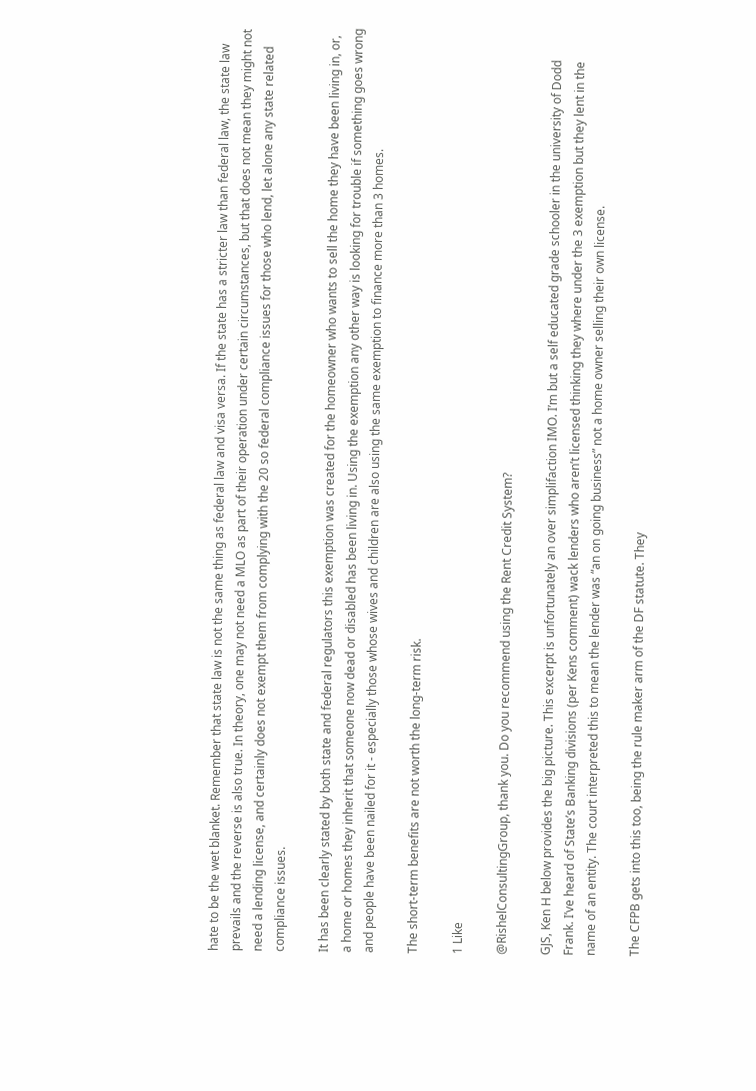hate to be the wet blanket. Remember that state law is not the same thing as federal law and visa versa. If the state has a stricter law than federal law, the state law prevails and the reverse is also true. In theory, one may not need a MLO as part of their operation under certain circumstances, but that does not mean they might not need a lending license, and certainly does not exempt them from complying with the 20 so federal compliance issues for those who lend, let alone any state related compliance issues.

It has been clearly stated by both state and federal regulators this exemption was created for the homeowner who wants to sell the home they have been living in, or, a home or homes they inherit that someone now dead or disabled has been living in. Using the exemption any other way is looking for trouble if something goes wrong and people have been nailed for it - especially those whose wives and children are also using the same exemption to finance more than 3 homes.

The short-term benefits are not worth the long-term risk.

1 Like

@RishelConsultingGroup, thank you. Do you recommend using the Rent Credit System?

GJS, Ken H below provides the big picture. This excerpt is unfortunately an over simplifaction IMO. I’m but a self educated grade schooler in the university of Dodd Frank. I’ve heard of State’s Banking divisions (per Kens comment) wack lenders who aren’t licensed thinking they where under the 3 exemption but they lent in the name of an entity. The court interpreted this to mean the lender was “an on going business” not a home owner selling their own license.

The CFPB gets into this too, being the rule maker arm of the DF statute. They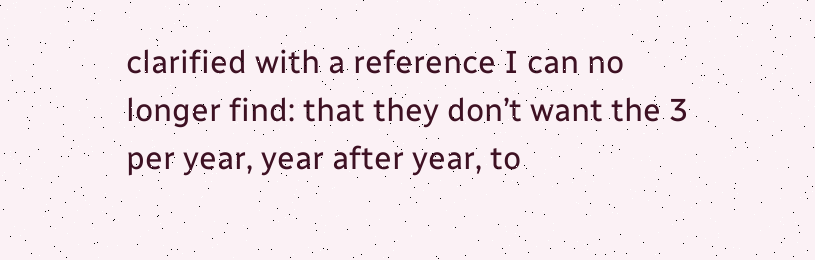clarified with a reference I can no longer find: that they don’t want the 3 per year, year after year, to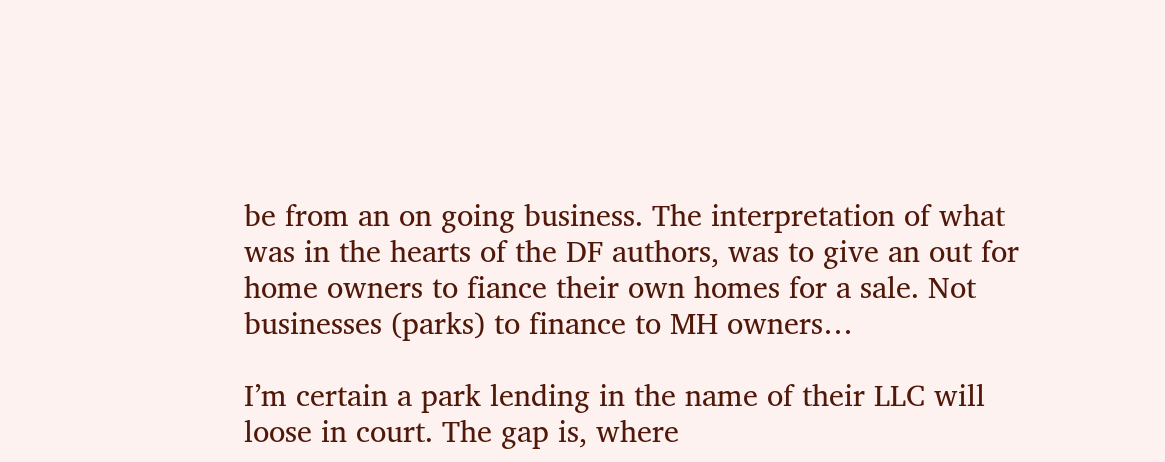be from an on going business. The interpretation of what was in the hearts of the DF authors, was to give an out for home owners to fiance their own homes for a sale. Not businesses (parks) to finance to MH owners…

I’m certain a park lending in the name of their LLC will loose in court. The gap is, where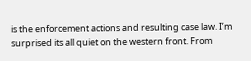is the enforcement actions and resulting case law. I’m surprised its all quiet on the western front. From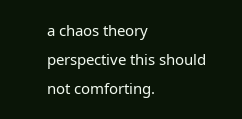a chaos theory perspective this should not comforting.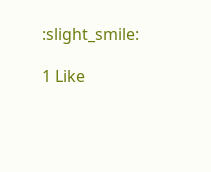:slight_smile:

1 Like